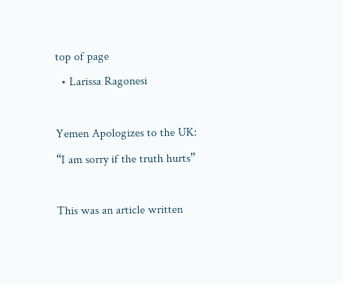top of page
  • Larissa Ragonesi

Yemen Apologizes to the UK: “I am sorry if the truth hurts”

This was an article written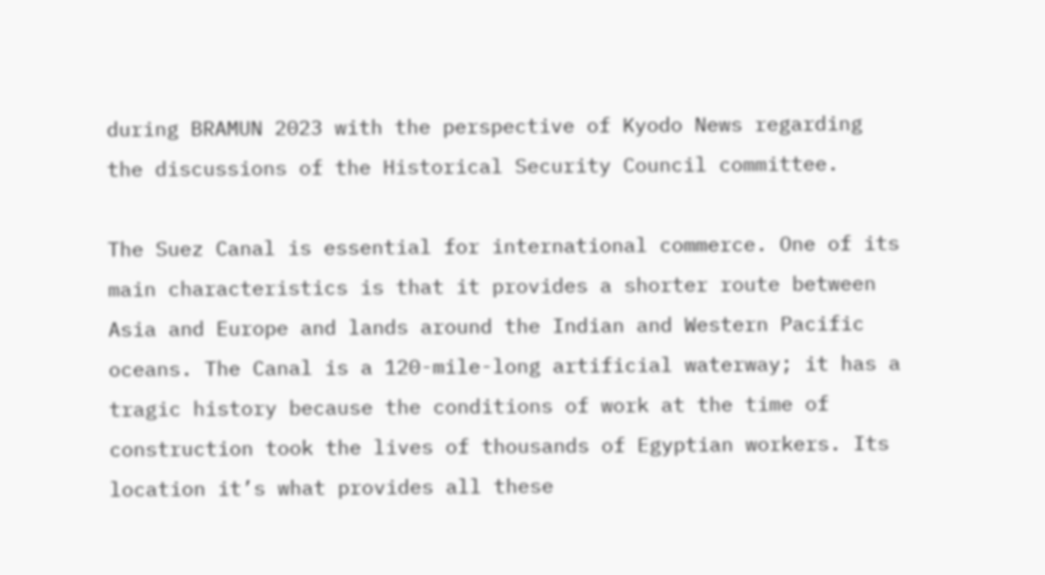during BRAMUN 2023 with the perspective of Kyodo News regarding the discussions of the Historical Security Council committee.

The Suez Canal is essential for international commerce. One of its main characteristics is that it provides a shorter route between Asia and Europe and lands around the Indian and Western Pacific oceans. The Canal is a 120-mile-long artificial waterway; it has a tragic history because the conditions of work at the time of construction took the lives of thousands of Egyptian workers. Its location it’s what provides all these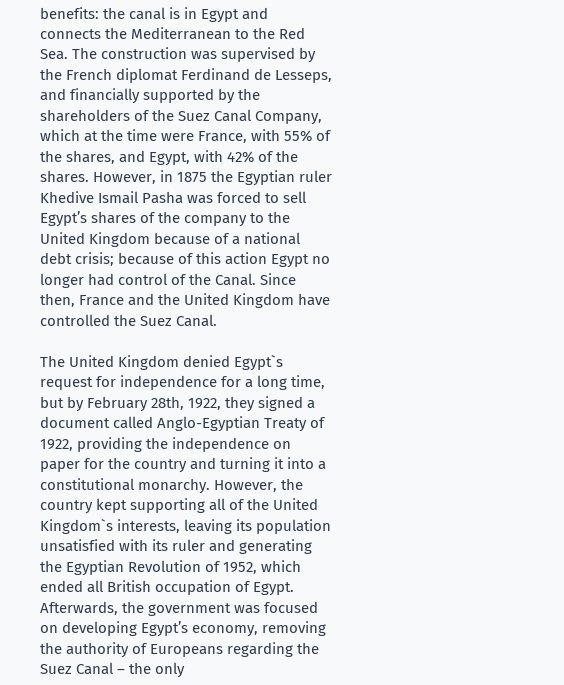benefits: the canal is in Egypt and connects the Mediterranean to the Red Sea. The construction was supervised by the French diplomat Ferdinand de Lesseps, and financially supported by the shareholders of the Suez Canal Company, which at the time were France, with 55% of the shares, and Egypt, with 42% of the shares. However, in 1875 the Egyptian ruler Khedive Ismail Pasha was forced to sell Egypt’s shares of the company to the United Kingdom because of a national debt crisis; because of this action Egypt no longer had control of the Canal. Since then, France and the United Kingdom have controlled the Suez Canal.

The United Kingdom denied Egypt`s request for independence for a long time, but by February 28th, 1922, they signed a document called Anglo-Egyptian Treaty of 1922, providing the independence on paper for the country and turning it into a constitutional monarchy. However, the country kept supporting all of the United Kingdom`s interests, leaving its population unsatisfied with its ruler and generating the Egyptian Revolution of 1952, which ended all British occupation of Egypt. Afterwards, the government was focused on developing Egypt’s economy, removing the authority of Europeans regarding the Suez Canal – the only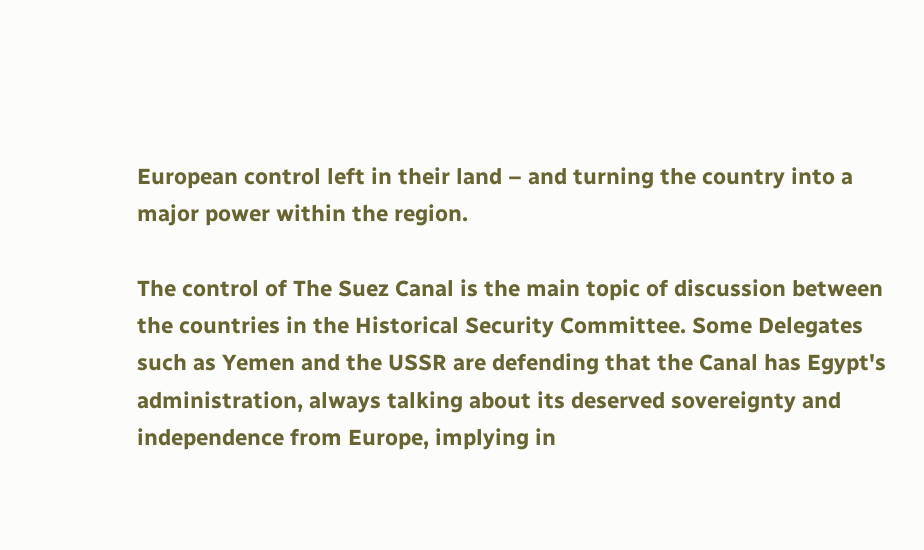European control left in their land – and turning the country into a major power within the region.

The control of The Suez Canal is the main topic of discussion between the countries in the Historical Security Committee. Some Delegates such as Yemen and the USSR are defending that the Canal has Egypt's administration, always talking about its deserved sovereignty and independence from Europe, implying in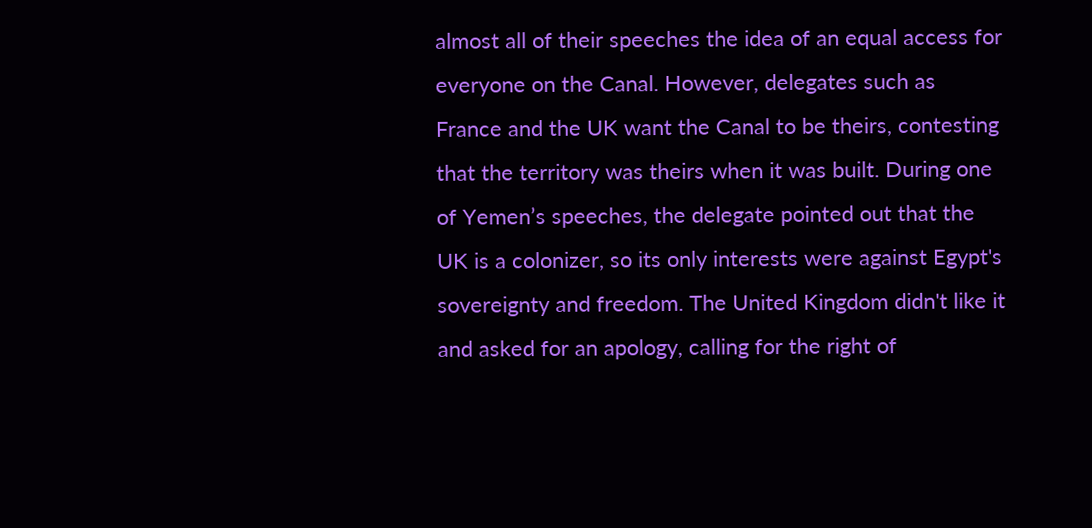almost all of their speeches the idea of an equal access for everyone on the Canal. However, delegates such as France and the UK want the Canal to be theirs, contesting that the territory was theirs when it was built. During one of Yemen’s speeches, the delegate pointed out that the UK is a colonizer, so its only interests were against Egypt's sovereignty and freedom. The United Kingdom didn't like it and asked for an apology, calling for the right of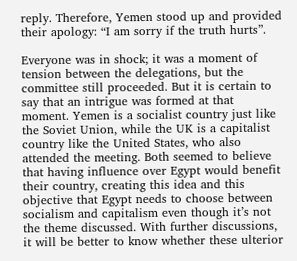reply. Therefore, Yemen stood up and provided their apology: “I am sorry if the truth hurts”.

Everyone was in shock; it was a moment of tension between the delegations, but the committee still proceeded. But it is certain to say that an intrigue was formed at that moment. Yemen is a socialist country just like the Soviet Union, while the UK is a capitalist country like the United States, who also attended the meeting. Both seemed to believe that having influence over Egypt would benefit their country, creating this idea and this objective that Egypt needs to choose between socialism and capitalism even though it’s not the theme discussed. With further discussions, it will be better to know whether these ulterior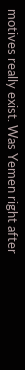motives really exist. Was Yemen right after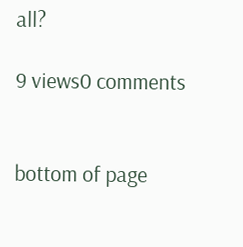all?

9 views0 comments


bottom of page